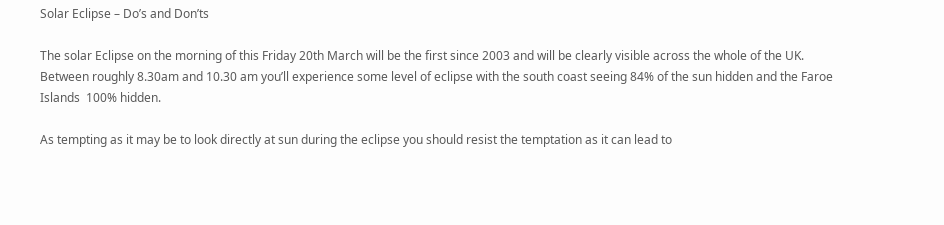Solar Eclipse – Do’s and Don’ts

The solar Eclipse on the morning of this Friday 20th March will be the first since 2003 and will be clearly visible across the whole of the UK. Between roughly 8.30am and 10.30 am you’ll experience some level of eclipse with the south coast seeing 84% of the sun hidden and the Faroe Islands  100% hidden.

As tempting as it may be to look directly at sun during the eclipse you should resist the temptation as it can lead to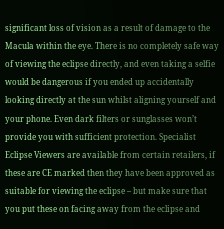significant loss of vision as a result of damage to the Macula within the eye. There is no completely safe way of viewing the eclipse directly, and even taking a selfie would be dangerous if you ended up accidentally looking directly at the sun whilst aligning yourself and your phone. Even dark filters or sunglasses won’t provide you with sufficient protection. Specialist Eclipse Viewers are available from certain retailers, if these are CE marked then they have been approved as suitable for viewing the eclipse – but make sure that you put these on facing away from the eclipse and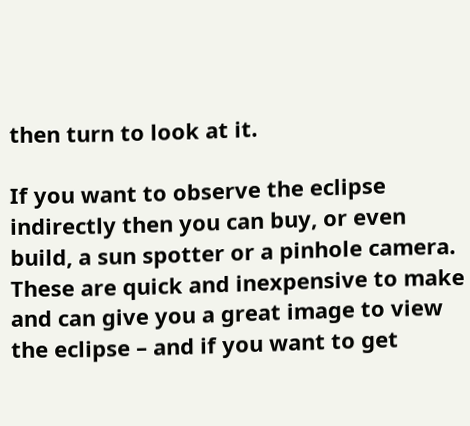then turn to look at it.

If you want to observe the eclipse indirectly then you can buy, or even build, a sun spotter or a pinhole camera. These are quick and inexpensive to make and can give you a great image to view the eclipse – and if you want to get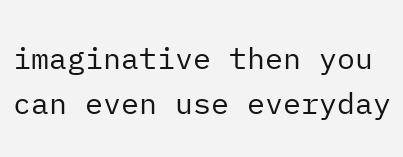imaginative then you can even use everyday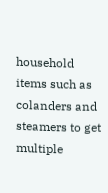household items such as colanders and steamers to get multiple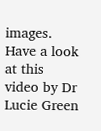images. Have a look at this video by Dr Lucie Green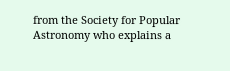from the Society for Popular Astronomy who explains a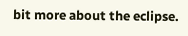bit more about the eclipse.